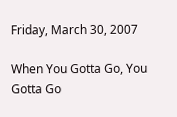Friday, March 30, 2007

When You Gotta Go, You Gotta Go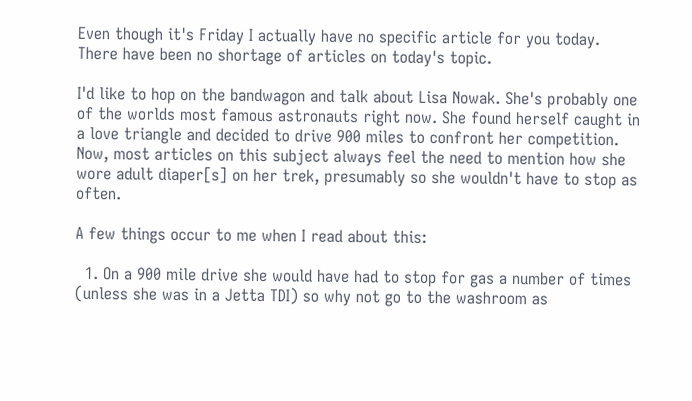Even though it's Friday I actually have no specific article for you today. There have been no shortage of articles on today's topic.

I'd like to hop on the bandwagon and talk about Lisa Nowak. She's probably one of the worlds most famous astronauts right now. She found herself caught in a love triangle and decided to drive 900 miles to confront her competition. Now, most articles on this subject always feel the need to mention how she wore adult diaper[s] on her trek, presumably so she wouldn't have to stop as often.

A few things occur to me when I read about this:

  1. On a 900 mile drive she would have had to stop for gas a number of times (unless she was in a Jetta TDI) so why not go to the washroom as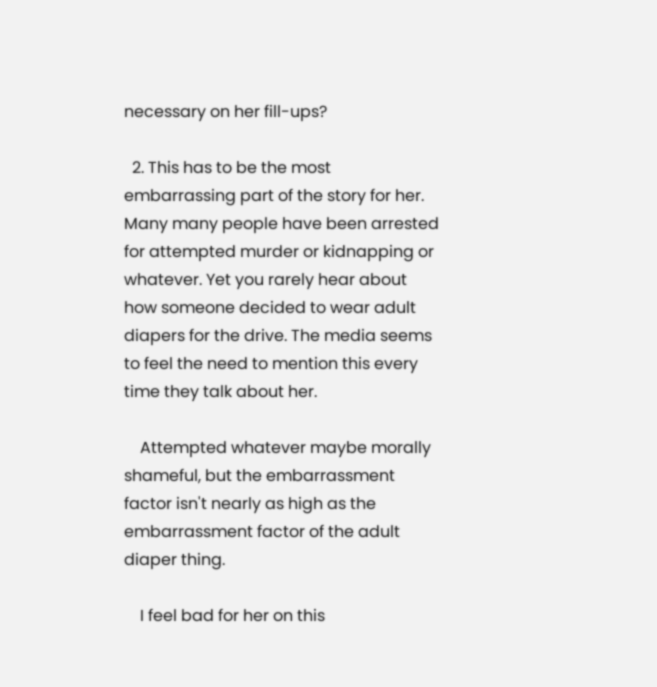necessary on her fill-ups?

  2. This has to be the most embarrassing part of the story for her. Many many people have been arrested for attempted murder or kidnapping or whatever. Yet you rarely hear about how someone decided to wear adult diapers for the drive. The media seems to feel the need to mention this every time they talk about her.

    Attempted whatever maybe morally shameful, but the embarrassment factor isn't nearly as high as the embarrassment factor of the adult diaper thing.

    I feel bad for her on this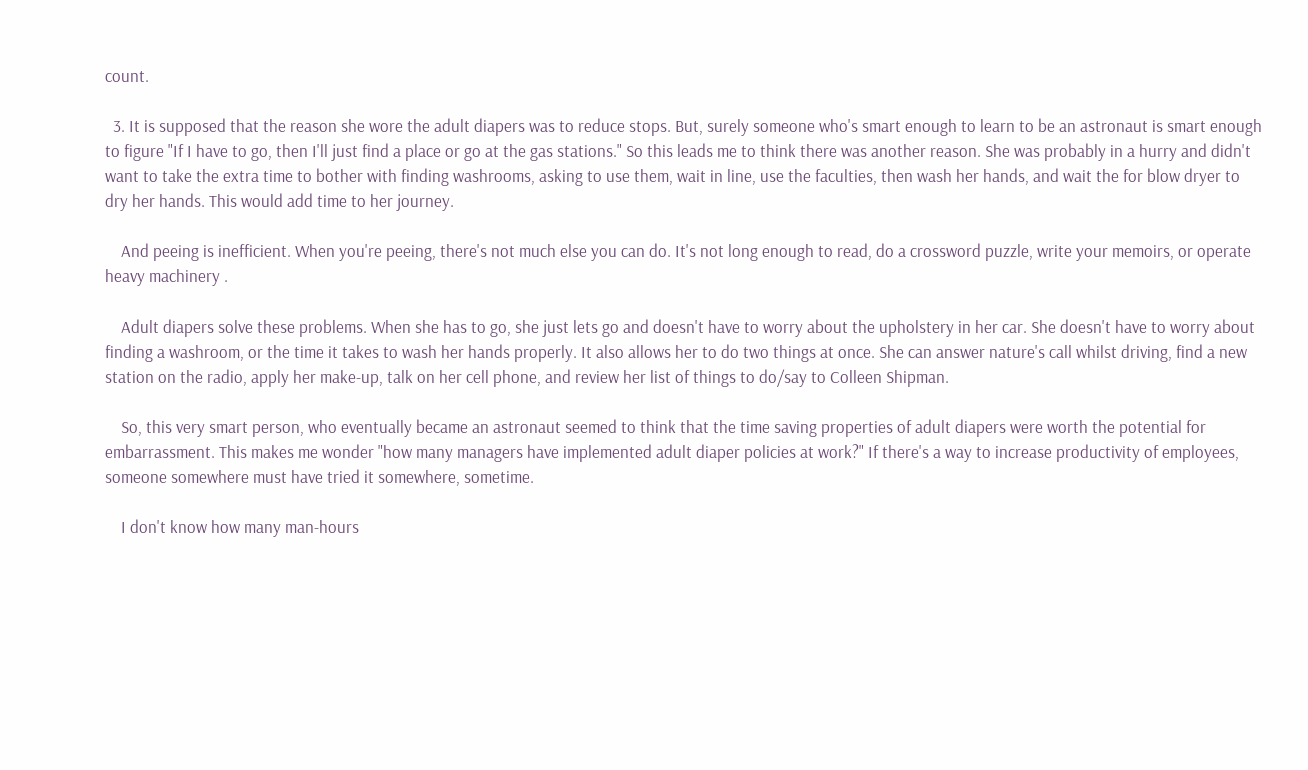count.

  3. It is supposed that the reason she wore the adult diapers was to reduce stops. But, surely someone who's smart enough to learn to be an astronaut is smart enough to figure "If I have to go, then I'll just find a place or go at the gas stations." So this leads me to think there was another reason. She was probably in a hurry and didn't want to take the extra time to bother with finding washrooms, asking to use them, wait in line, use the faculties, then wash her hands, and wait the for blow dryer to dry her hands. This would add time to her journey.

    And peeing is inefficient. When you're peeing, there's not much else you can do. It's not long enough to read, do a crossword puzzle, write your memoirs, or operate heavy machinery .

    Adult diapers solve these problems. When she has to go, she just lets go and doesn't have to worry about the upholstery in her car. She doesn't have to worry about finding a washroom, or the time it takes to wash her hands properly. It also allows her to do two things at once. She can answer nature's call whilst driving, find a new station on the radio, apply her make-up, talk on her cell phone, and review her list of things to do/say to Colleen Shipman.

    So, this very smart person, who eventually became an astronaut seemed to think that the time saving properties of adult diapers were worth the potential for embarrassment. This makes me wonder "how many managers have implemented adult diaper policies at work?" If there's a way to increase productivity of employees, someone somewhere must have tried it somewhere, sometime.

    I don't know how many man-hours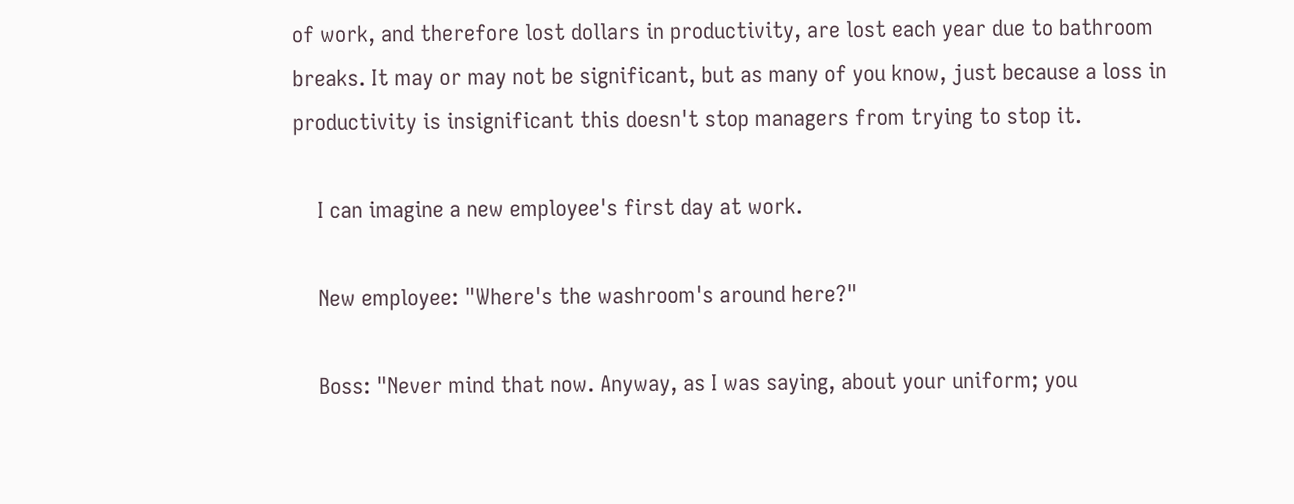of work, and therefore lost dollars in productivity, are lost each year due to bathroom breaks. It may or may not be significant, but as many of you know, just because a loss in productivity is insignificant this doesn't stop managers from trying to stop it.

    I can imagine a new employee's first day at work.

    New employee: "Where's the washroom's around here?"

    Boss: "Never mind that now. Anyway, as I was saying, about your uniform; you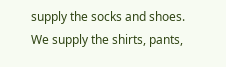supply the socks and shoes. We supply the shirts, pants,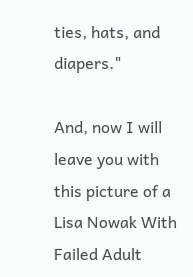ties, hats, and diapers."

And, now I will leave you with this picture of a Lisa Nowak With Failed Adult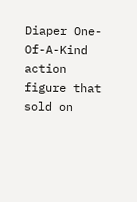Diaper One-Of-A-Kind action figure that sold on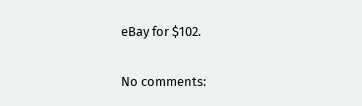eBay for $102.

No comments: